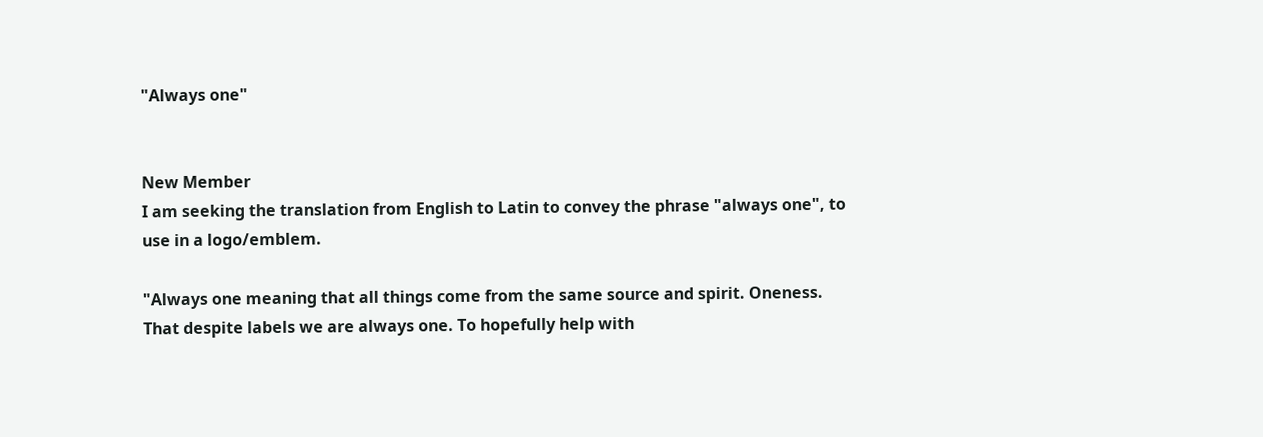"Always one"


New Member
I am seeking the translation from English to Latin to convey the phrase "always one", to use in a logo/emblem.

"Always one meaning that all things come from the same source and spirit. Oneness. That despite labels we are always one. To hopefully help with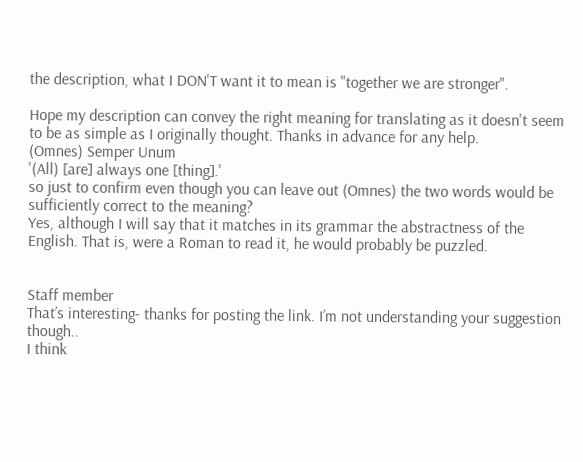the description, what I DON'T want it to mean is "together we are stronger".

Hope my description can convey the right meaning for translating as it doesn't seem to be as simple as I originally thought. Thanks in advance for any help.
(Omnes) Semper Unum
'(All) [are] always one [thing].'
so just to confirm even though you can leave out (Omnes) the two words would be sufficiently correct to the meaning?
Yes, although I will say that it matches in its grammar the abstractness of the English. That is, were a Roman to read it, he would probably be puzzled.


Staff member
That’s interesting- thanks for posting the link. I’m not understanding your suggestion though..
I think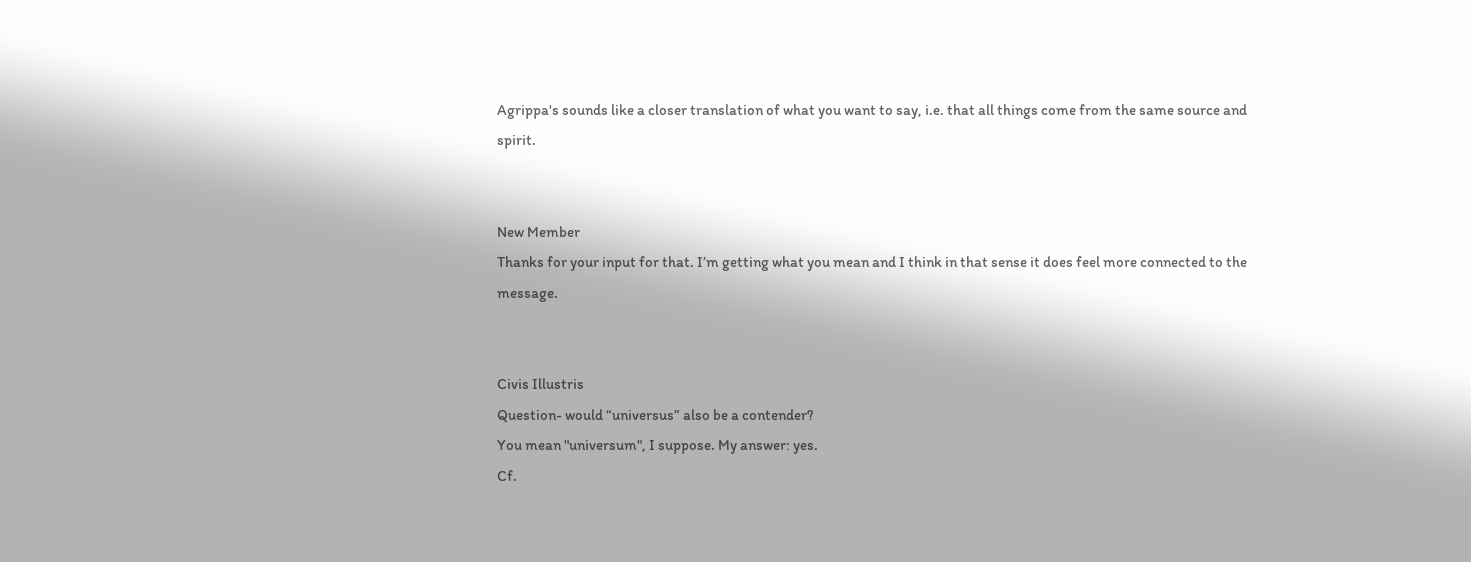Agrippa's sounds like a closer translation of what you want to say, i.e. that all things come from the same source and spirit.


New Member
Thanks for your input for that. I’m getting what you mean and I think in that sense it does feel more connected to the message.


Civis Illustris
Question- would “universus” also be a contender?
You mean "universum", I suppose. My answer: yes.
Cf.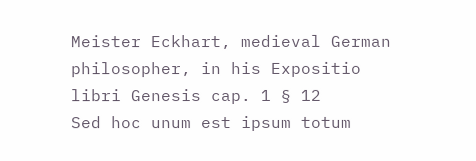Meister Eckhart, medieval German philosopher, in his Expositio libri Genesis cap. 1 § 12
Sed hoc unum est ipsum totum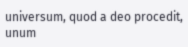universum, quod a deo procedit, unum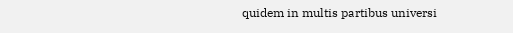quidem in multis partibus universi